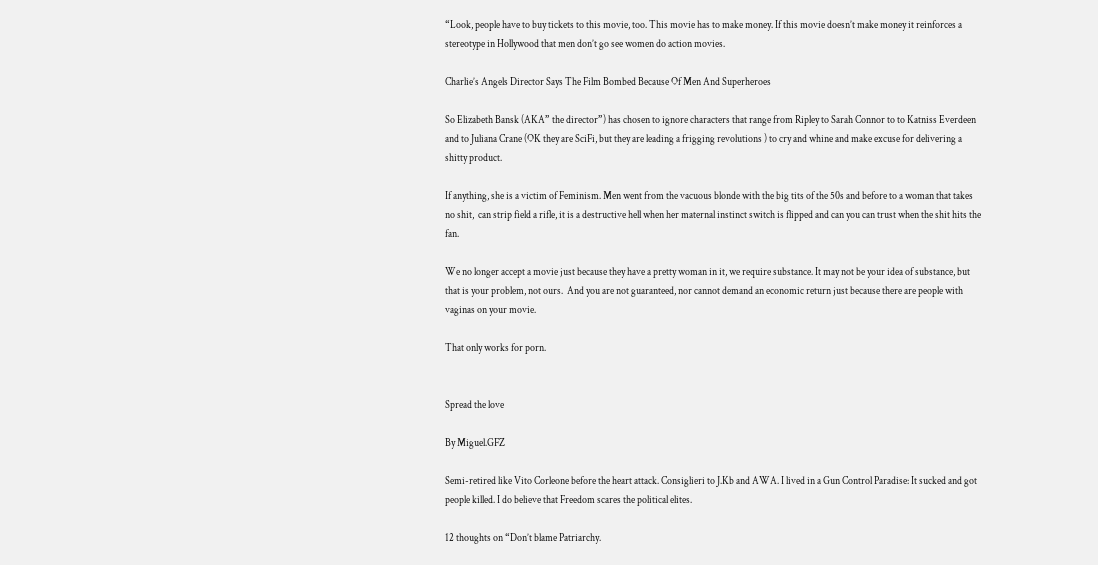“Look, people have to buy tickets to this movie, too. This movie has to make money. If this movie doesn’t make money it reinforces a stereotype in Hollywood that men don’t go see women do action movies.

Charlie’s Angels Director Says The Film Bombed Because Of Men And Superheroes

So Elizabeth Bansk (AKA” the director”) has chosen to ignore characters that range from Ripley to Sarah Connor to to Katniss Everdeen and to Juliana Crane (OK they are SciFi, but they are leading a frigging revolutions ) to cry and whine and make excuse for delivering a shitty product.

If anything, she is a victim of Feminism. Men went from the vacuous blonde with the big tits of the 50s and before to a woman that takes no shit,  can strip field a rifle, it is a destructive hell when her maternal instinct switch is flipped and can you can trust when the shit hits the fan.

We no longer accept a movie just because they have a pretty woman in it, we require substance. It may not be your idea of substance, but that is your problem, not ours.  And you are not guaranteed, nor cannot demand an economic return just because there are people with vaginas on your movie.

That only works for porn.


Spread the love

By Miguel.GFZ

Semi-retired like Vito Corleone before the heart attack. Consiglieri to J.Kb and AWA. I lived in a Gun Control Paradise: It sucked and got people killed. I do believe that Freedom scares the political elites.

12 thoughts on “Don’t blame Patriarchy.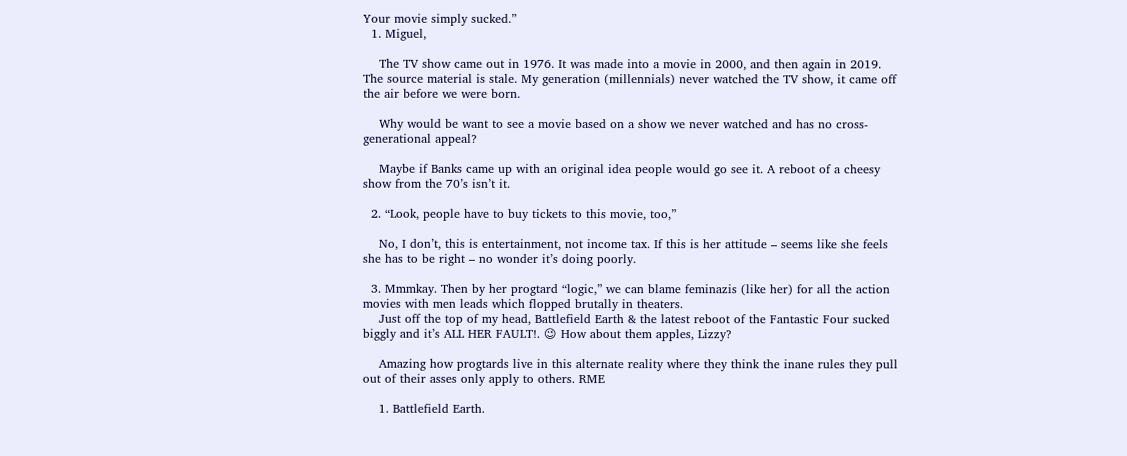Your movie simply sucked.”
  1. Miguel,

    The TV show came out in 1976. It was made into a movie in 2000, and then again in 2019. The source material is stale. My generation (millennials) never watched the TV show, it came off the air before we were born.

    Why would be want to see a movie based on a show we never watched and has no cross-generational appeal?

    Maybe if Banks came up with an original idea people would go see it. A reboot of a cheesy show from the 70’s isn’t it.

  2. “Look, people have to buy tickets to this movie, too,”

    No, I don’t, this is entertainment, not income tax. If this is her attitude – seems like she feels she has to be right – no wonder it’s doing poorly.

  3. Mmmkay. Then by her progtard “logic,” we can blame feminazis (like her) for all the action movies with men leads which flopped brutally in theaters.
    Just off the top of my head, Battlefield Earth & the latest reboot of the Fantastic Four sucked biggly and it’s ALL HER FAULT!. 😉 How about them apples, Lizzy?

    Amazing how progtards live in this alternate reality where they think the inane rules they pull out of their asses only apply to others. RME

    1. Battlefield Earth.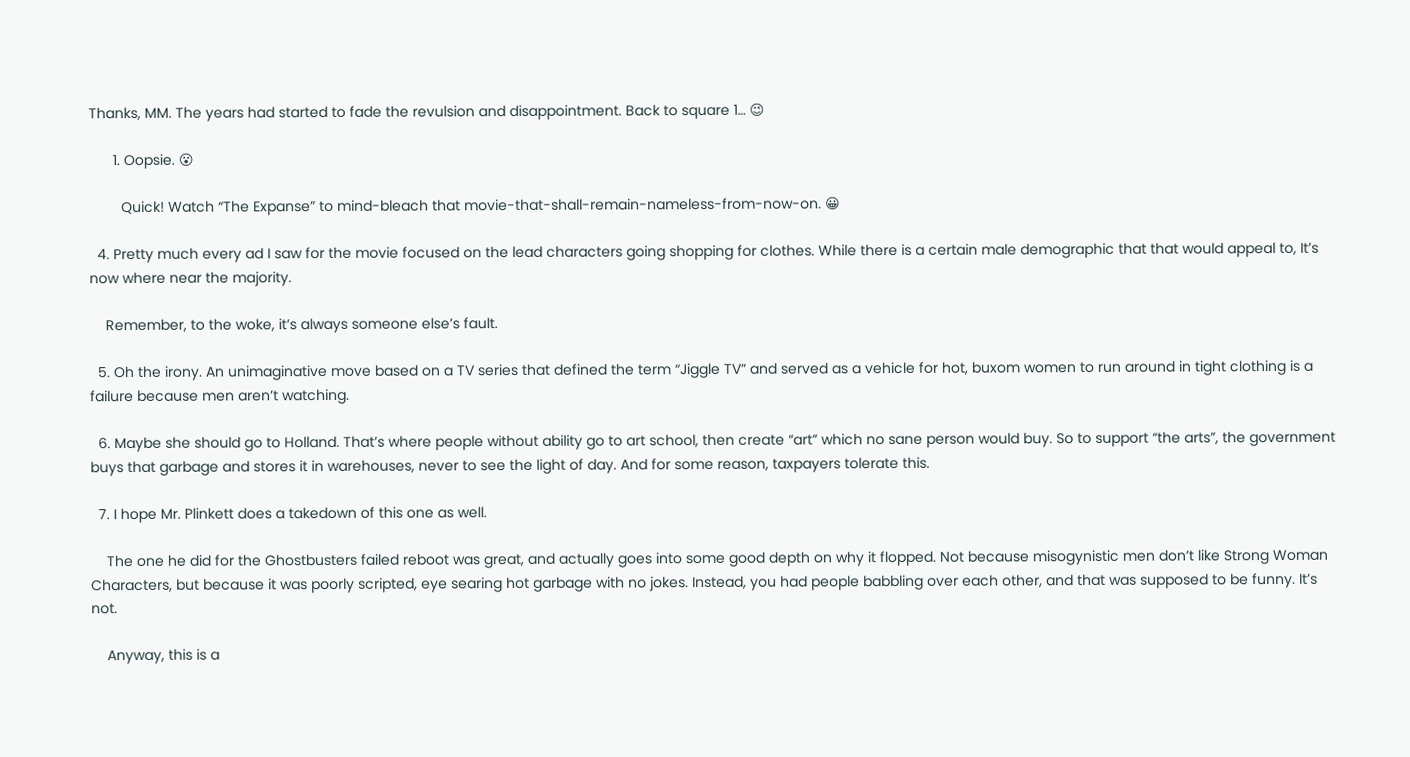Thanks, MM. The years had started to fade the revulsion and disappointment. Back to square 1… 😉

      1. Oopsie. 😮

        Quick! Watch “The Expanse” to mind-bleach that movie-that-shall-remain-nameless-from-now-on. 😀

  4. Pretty much every ad I saw for the movie focused on the lead characters going shopping for clothes. While there is a certain male demographic that that would appeal to, It’s now where near the majority.

    Remember, to the woke, it’s always someone else’s fault.

  5. Oh the irony. An unimaginative move based on a TV series that defined the term “Jiggle TV” and served as a vehicle for hot, buxom women to run around in tight clothing is a failure because men aren’t watching.

  6. Maybe she should go to Holland. That’s where people without ability go to art school, then create “art” which no sane person would buy. So to support “the arts”, the government buys that garbage and stores it in warehouses, never to see the light of day. And for some reason, taxpayers tolerate this.

  7. I hope Mr. Plinkett does a takedown of this one as well.

    The one he did for the Ghostbusters failed reboot was great, and actually goes into some good depth on why it flopped. Not because misogynistic men don’t like Strong Woman Characters, but because it was poorly scripted, eye searing hot garbage with no jokes. Instead, you had people babbling over each other, and that was supposed to be funny. It’s not.

    Anyway, this is a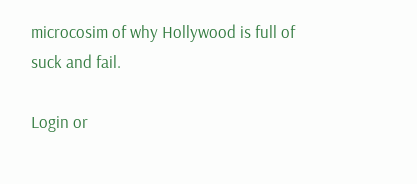microcosim of why Hollywood is full of suck and fail.

Login or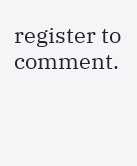register to comment.